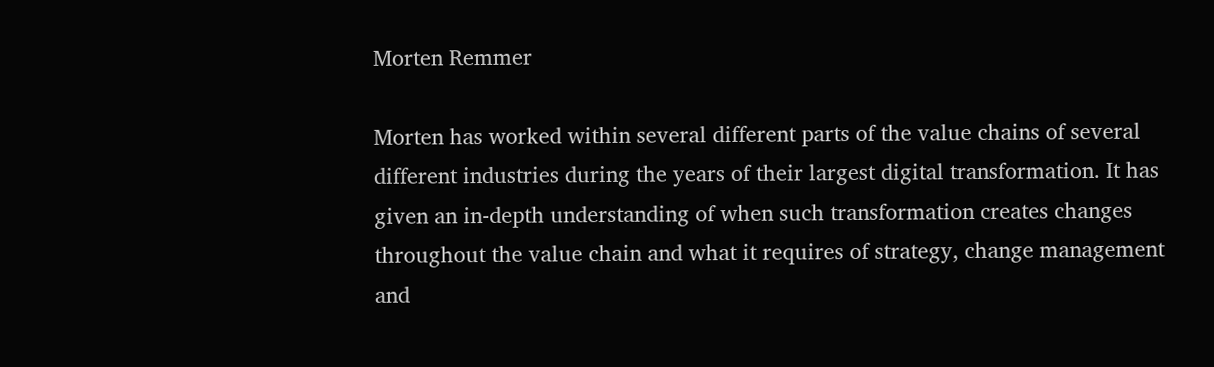Morten Remmer

Morten has worked within several different parts of the value chains of several different industries during the years of their largest digital transformation. It has given an in-depth understanding of when such transformation creates changes throughout the value chain and what it requires of strategy, change management and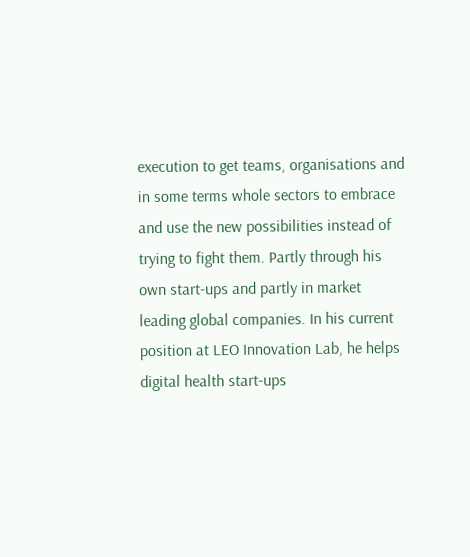execution to get teams, organisations and in some terms whole sectors to embrace and use the new possibilities instead of trying to fight them. Partly through his own start-ups and partly in market leading global companies. In his current position at LEO Innovation Lab, he helps digital health start-ups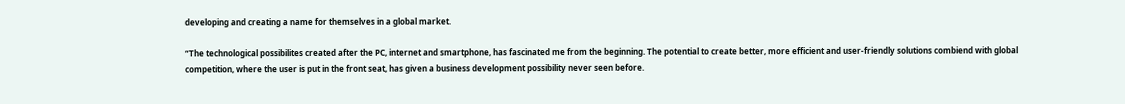developing and creating a name for themselves in a global market.

“The technological possibilites created after the PC, internet and smartphone, has fascinated me from the beginning. The potential to create better, more efficient and user-friendly solutions combiend with global competition, where the user is put in the front seat, has given a business development possibility never seen before.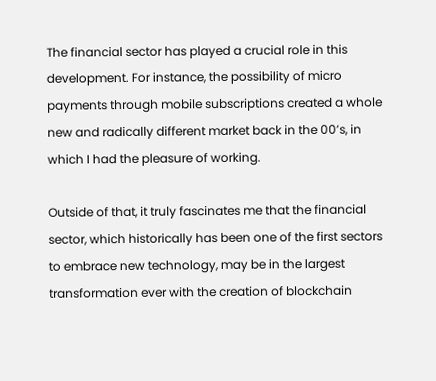The financial sector has played a crucial role in this development. For instance, the possibility of micro payments through mobile subscriptions created a whole new and radically different market back in the 00’s, in which I had the pleasure of working.

Outside of that, it truly fascinates me that the financial sector, which historically has been one of the first sectors to embrace new technology, may be in the largest transformation ever with the creation of blockchain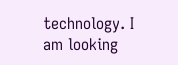technology. I am looking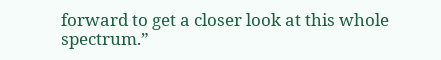forward to get a closer look at this whole spectrum.”